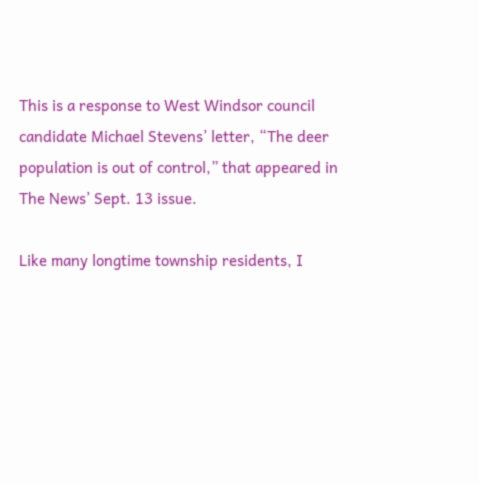This is a response to West Windsor council candidate Michael Stevens’ letter, “The deer population is out of control,” that appeared in The News’ Sept. 13 issue.

Like many longtime township residents, I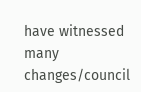have witnessed many changes/council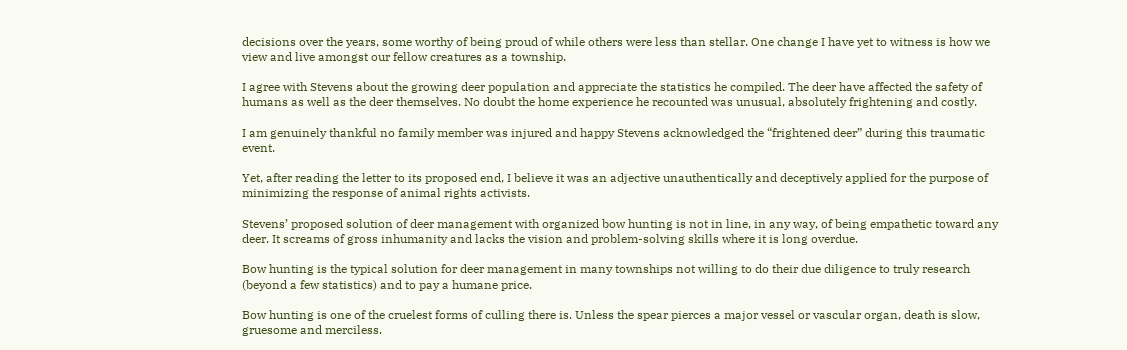decisions over the years, some worthy of being proud of while others were less than stellar. One change I have yet to witness is how we view and live amongst our fellow creatures as a township.

I agree with Stevens about the growing deer population and appreciate the statistics he compiled. The deer have affected the safety of humans as well as the deer themselves. No doubt the home experience he recounted was unusual, absolutely frightening and costly.

I am genuinely thankful no family member was injured and happy Stevens acknowledged the “frightened deer” during this traumatic event.

Yet, after reading the letter to its proposed end, I believe it was an adjective unauthentically and deceptively applied for the purpose of minimizing the response of animal rights activists.

Stevens’ proposed solution of deer management with organized bow hunting is not in line, in any way, of being empathetic toward any deer. It screams of gross inhumanity and lacks the vision and problem-solving skills where it is long overdue.

Bow hunting is the typical solution for deer management in many townships not willing to do their due diligence to truly research (beyond a few statistics) and to pay a humane price.

Bow hunting is one of the cruelest forms of culling there is. Unless the spear pierces a major vessel or vascular organ, death is slow, gruesome and merciless.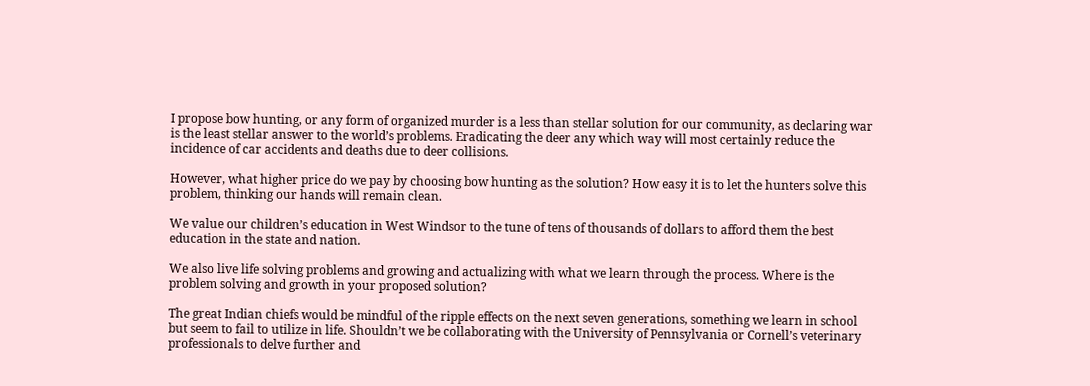I propose bow hunting, or any form of organized murder is a less than stellar solution for our community, as declaring war is the least stellar answer to the world’s problems. Eradicating the deer any which way will most certainly reduce the incidence of car accidents and deaths due to deer collisions.

However, what higher price do we pay by choosing bow hunting as the solution? How easy it is to let the hunters solve this problem, thinking our hands will remain clean.

We value our children’s education in West Windsor to the tune of tens of thousands of dollars to afford them the best education in the state and nation.

We also live life solving problems and growing and actualizing with what we learn through the process. Where is the problem solving and growth in your proposed solution?

The great Indian chiefs would be mindful of the ripple effects on the next seven generations, something we learn in school but seem to fail to utilize in life. Shouldn’t we be collaborating with the University of Pennsylvania or Cornell’s veterinary professionals to delve further and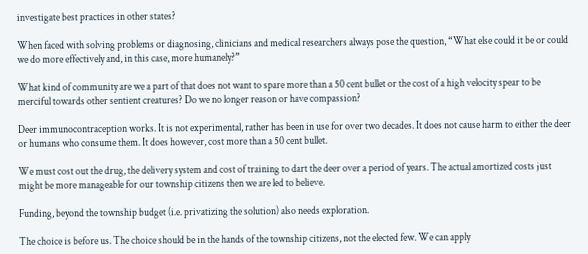investigate best practices in other states?

When faced with solving problems or diagnosing, clinicians and medical researchers always pose the question, “What else could it be or could we do more effectively and, in this case, more humanely?”

What kind of community are we a part of that does not want to spare more than a 50 cent bullet or the cost of a high velocity spear to be merciful towards other sentient creatures? Do we no longer reason or have compassion?

Deer immunocontraception works. It is not experimental, rather has been in use for over two decades. It does not cause harm to either the deer or humans who consume them. It does however, cost more than a 50 cent bullet.

We must cost out the drug, the delivery system and cost of training to dart the deer over a period of years. The actual amortized costs just might be more manageable for our township citizens then we are led to believe.

Funding, beyond the township budget (i.e. privatizing the solution) also needs exploration.

The choice is before us. The choice should be in the hands of the township citizens, not the elected few. We can apply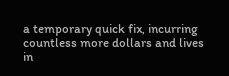a temporary quick fix, incurring countless more dollars and lives in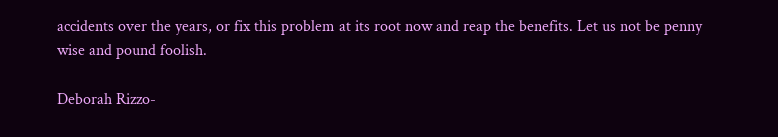accidents over the years, or fix this problem at its root now and reap the benefits. Let us not be penny wise and pound foolish.

Deborah Rizzo-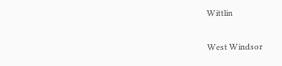Wittlin

West Windsor